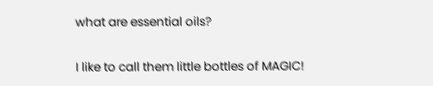what are essential oils?

I like to call them little bottles of MAGIC!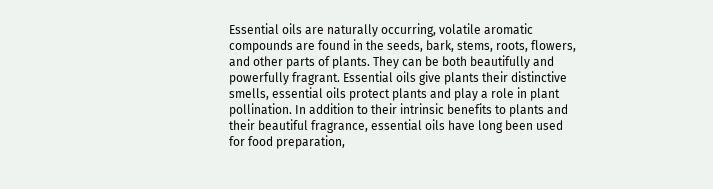Essential oils are naturally occurring, volatile aromatic compounds are found in the seeds, bark, stems, roots, flowers, and other parts of plants. They can be both beautifully and powerfully fragrant. Essential oils give plants their distinctive smells, essential oils protect plants and play a role in plant pollination. In addition to their intrinsic benefits to plants and their beautiful fragrance, essential oils have long been used for food preparation,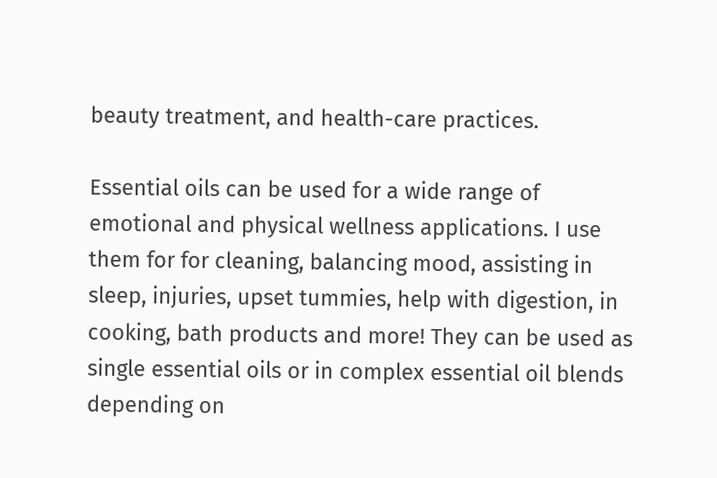beauty treatment, and health-care practices.

Essential oils can be used for a wide range of emotional and physical wellness applications. I use them for for cleaning, balancing mood, assisting in sleep, injuries, upset tummies, help with digestion, in cooking, bath products and more! They can be used as single essential oils or in complex essential oil blends depending on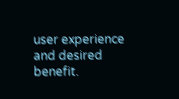user experience and desired benefit.